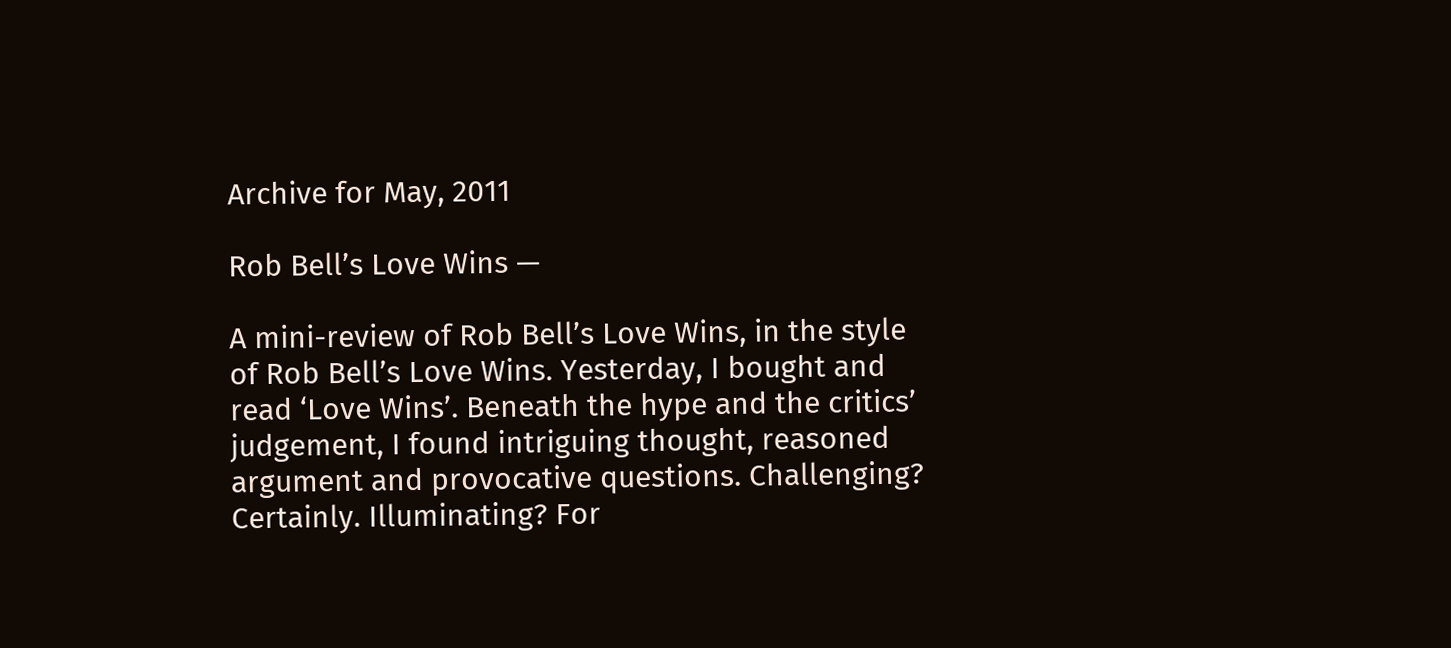Archive for May, 2011

Rob Bell’s Love Wins —

A mini-review of Rob Bell’s Love Wins, in the style of Rob Bell’s Love Wins. Yesterday, I bought and read ‘Love Wins’. Beneath the hype and the critics’ judgement, I found intriguing thought, reasoned argument and provocative questions. Challenging? Certainly. Illuminating? For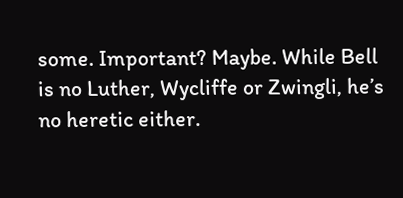some. Important? Maybe. While Bell is no Luther, Wycliffe or Zwingli, he’s no heretic either.